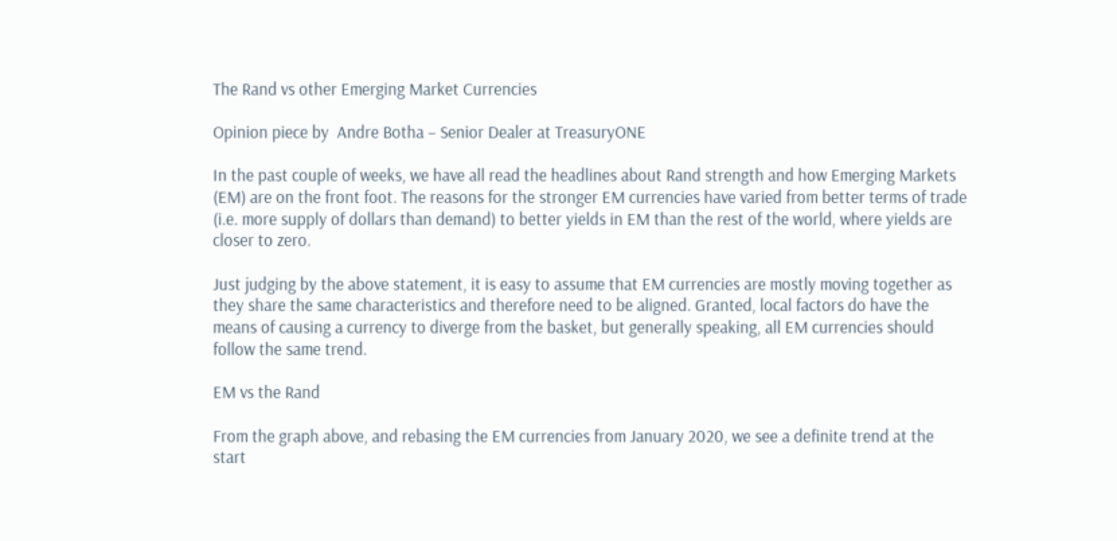The Rand vs other Emerging Market Currencies

Opinion piece by  Andre Botha – Senior Dealer at TreasuryONE

In the past couple of weeks, we have all read the headlines about Rand strength and how Emerging Markets (EM) are on the front foot. The reasons for the stronger EM currencies have varied from better terms of trade (i.e. more supply of dollars than demand) to better yields in EM than the rest of the world, where yields are closer to zero.

Just judging by the above statement, it is easy to assume that EM currencies are mostly moving together as they share the same characteristics and therefore need to be aligned. Granted, local factors do have the means of causing a currency to diverge from the basket, but generally speaking, all EM currencies should follow the same trend.

EM vs the Rand

From the graph above, and rebasing the EM currencies from January 2020, we see a definite trend at the start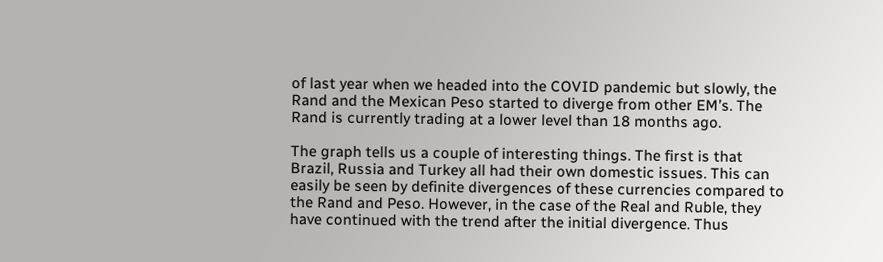of last year when we headed into the COVID pandemic but slowly, the Rand and the Mexican Peso started to diverge from other EM’s. The Rand is currently trading at a lower level than 18 months ago.

The graph tells us a couple of interesting things. The first is that Brazil, Russia and Turkey all had their own domestic issues. This can easily be seen by definite divergences of these currencies compared to the Rand and Peso. However, in the case of the Real and Ruble, they have continued with the trend after the initial divergence. Thus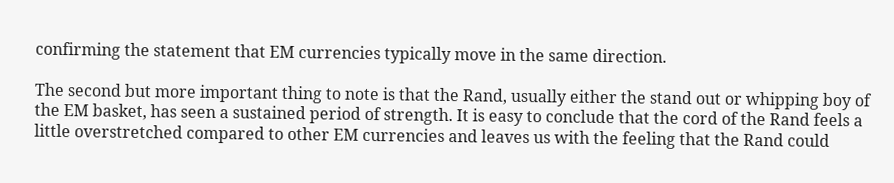confirming the statement that EM currencies typically move in the same direction.

The second but more important thing to note is that the Rand, usually either the stand out or whipping boy of the EM basket, has seen a sustained period of strength. It is easy to conclude that the cord of the Rand feels a little overstretched compared to other EM currencies and leaves us with the feeling that the Rand could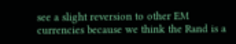see a slight reversion to other EM currencies because we think the Rand is a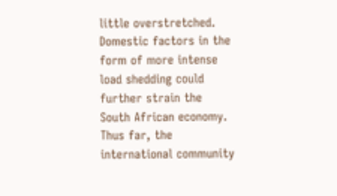little overstretched. Domestic factors in the form of more intense load shedding could further strain the South African economy. Thus far, the international community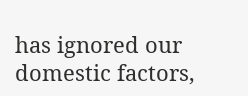has ignored our domestic factors,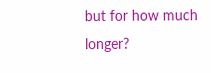but for how much longer?